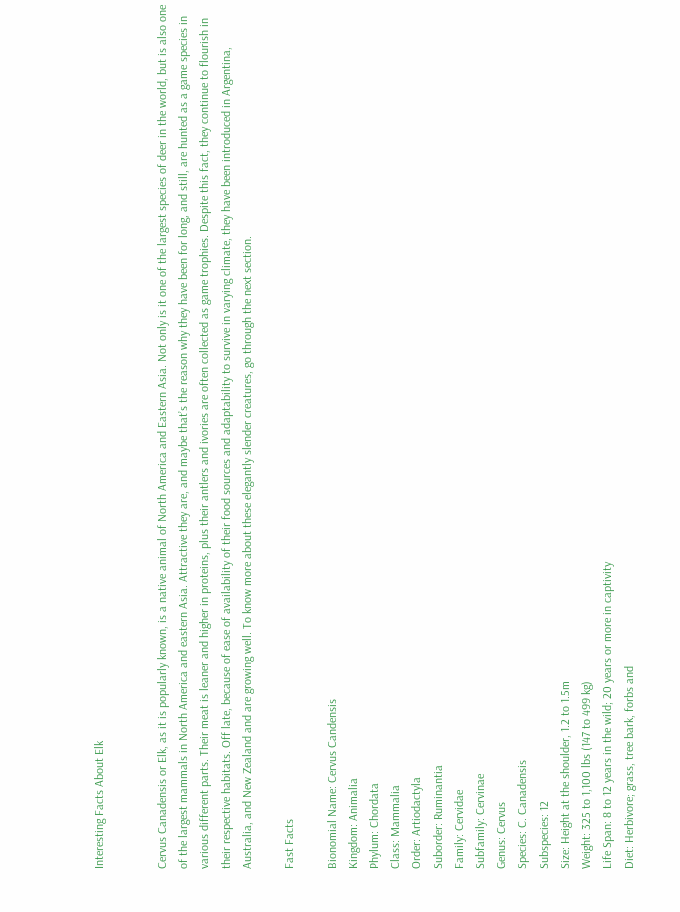Interesting Facts About Elk


Cervus Canadensis or Elk, as it is popularly known, is a native animal of North America and Eastern Asia. Not only is it one of the largest species of deer in the world, but is also one of the largest mammals in North America and eastern Asia. Attractive they are, and maybe that’s the reason why they have been for long, and still, are hunted as a game species in various different parts. Their meat is leaner and higher in proteins, plus their antlers and ivories are often collected as game trophies. Despite this fact, they continue to flourish in their respective habitats. Off late, because of ease of availability of their food sources and adaptability to survive in varying climate, they have been introduced in Argentina, Australia, and New Zealand and are growing well. To know more about these elegantly slender creatures, go through the next section.

Fast Facts

Bionomial Name: Cervus Candensis
Kingdom: Animalia
Phylum: Chordata
Class: Mammalia
Order: Artiodactyla
Suborder: Ruminantia
Family: Cervidae
Subfamily: Cervinae
Genus: Cervus
Species: C. Canadensis
Subspecies: 12
Size: Height at the shoulder, 1.2 to 1.5m
Weight: 325 to 1,100 lbs (147 to 499 kg)
Life Span: 8 to 12 years in the wild; 20 years or more in captivity
Diet: Herbivore; grass, tree bark, forbs and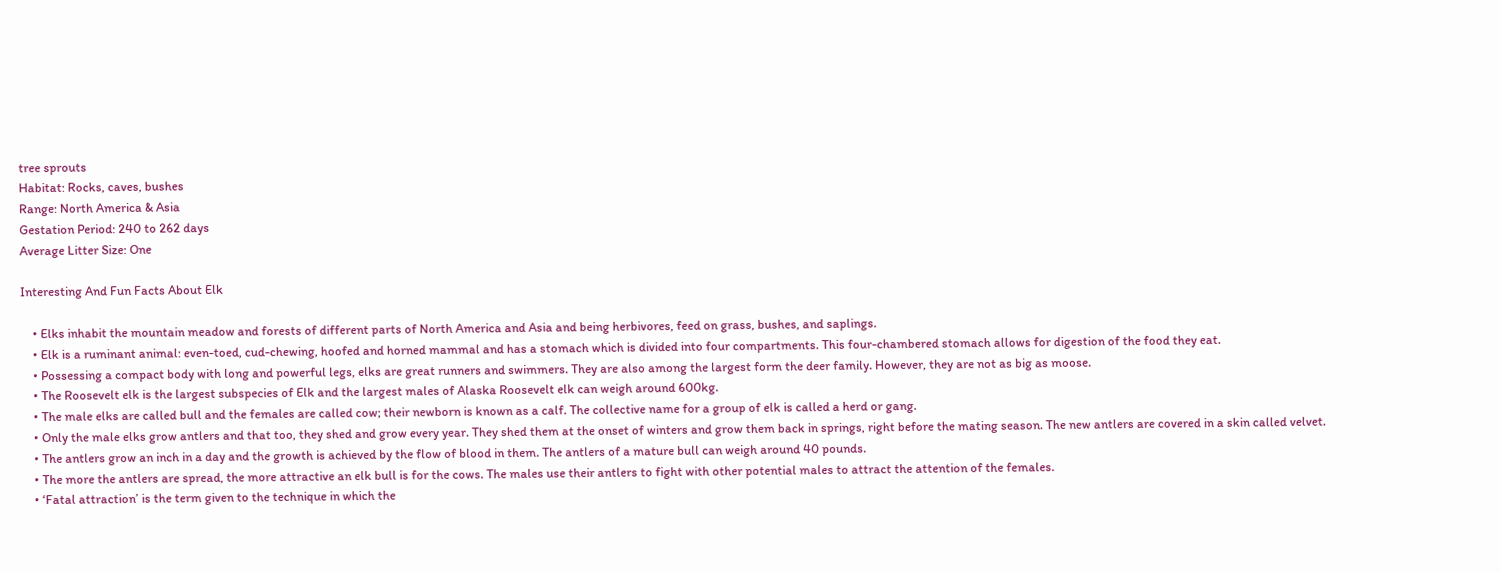tree sprouts
Habitat: Rocks, caves, bushes
Range: North America & Asia
Gestation Period: 240 to 262 days
Average Litter Size: One

Interesting And Fun Facts About Elk

    • Elks inhabit the mountain meadow and forests of different parts of North America and Asia and being herbivores, feed on grass, bushes, and saplings.
    • Elk is a ruminant animal: even-toed, cud-chewing, hoofed and horned mammal and has a stomach which is divided into four compartments. This four-chambered stomach allows for digestion of the food they eat.
    • Possessing a compact body with long and powerful legs, elks are great runners and swimmers. They are also among the largest form the deer family. However, they are not as big as moose.
    • The Roosevelt elk is the largest subspecies of Elk and the largest males of Alaska Roosevelt elk can weigh around 600kg.
    • The male elks are called bull and the females are called cow; their newborn is known as a calf. The collective name for a group of elk is called a herd or gang.
    • Only the male elks grow antlers and that too, they shed and grow every year. They shed them at the onset of winters and grow them back in springs, right before the mating season. The new antlers are covered in a skin called velvet.
    • The antlers grow an inch in a day and the growth is achieved by the flow of blood in them. The antlers of a mature bull can weigh around 40 pounds.
    • The more the antlers are spread, the more attractive an elk bull is for the cows. The males use their antlers to fight with other potential males to attract the attention of the females.
    • ‘Fatal attraction’ is the term given to the technique in which the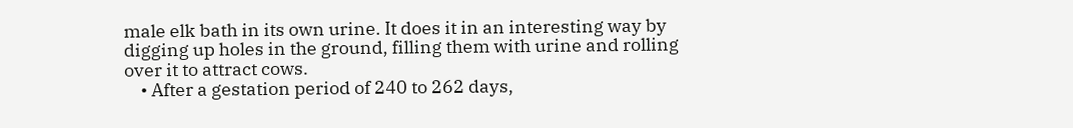male elk bath in its own urine. It does it in an interesting way by digging up holes in the ground, filling them with urine and rolling over it to attract cows.
    • After a gestation period of 240 to 262 days,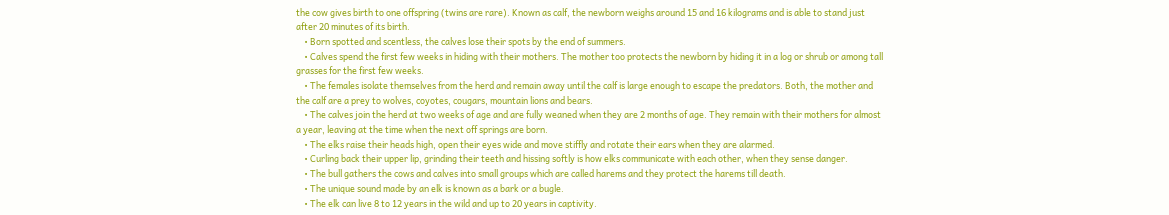the cow gives birth to one offspring (twins are rare). Known as calf, the newborn weighs around 15 and 16 kilograms and is able to stand just after 20 minutes of its birth.
    • Born spotted and scentless, the calves lose their spots by the end of summers.
    • Calves spend the first few weeks in hiding with their mothers. The mother too protects the newborn by hiding it in a log or shrub or among tall grasses for the first few weeks.
    • The females isolate themselves from the herd and remain away until the calf is large enough to escape the predators. Both, the mother and the calf are a prey to wolves, coyotes, cougars, mountain lions and bears.
    • The calves join the herd at two weeks of age and are fully weaned when they are 2 months of age. They remain with their mothers for almost a year, leaving at the time when the next off springs are born.
    • The elks raise their heads high, open their eyes wide and move stiffly and rotate their ears when they are alarmed.
    • Curling back their upper lip, grinding their teeth and hissing softly is how elks communicate with each other, when they sense danger.
    • The bull gathers the cows and calves into small groups which are called harems and they protect the harems till death.
    • The unique sound made by an elk is known as a bark or a bugle.
    • The elk can live 8 to 12 years in the wild and up to 20 years in captivity.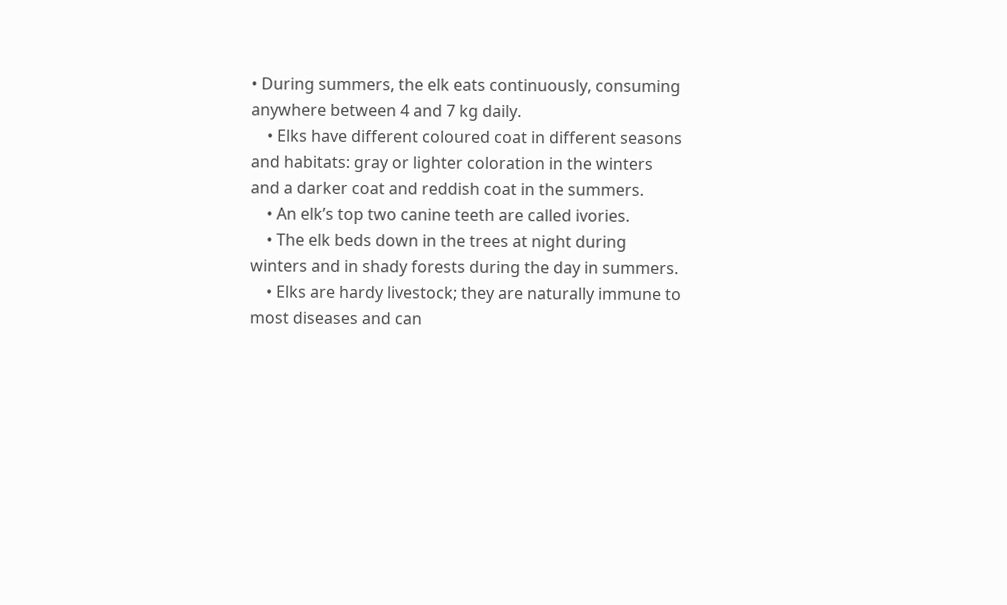• During summers, the elk eats continuously, consuming anywhere between 4 and 7 kg daily.
    • Elks have different coloured coat in different seasons and habitats: gray or lighter coloration in the winters and a darker coat and reddish coat in the summers.
    • An elk’s top two canine teeth are called ivories.
    • The elk beds down in the trees at night during winters and in shady forests during the day in summers.
    • Elks are hardy livestock; they are naturally immune to most diseases and can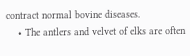contract normal bovine diseases.
    • The antlers and velvet of elks are often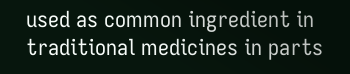used as common ingredient in traditional medicines in parts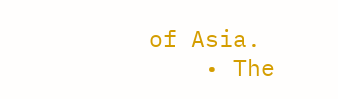of Asia.
    • The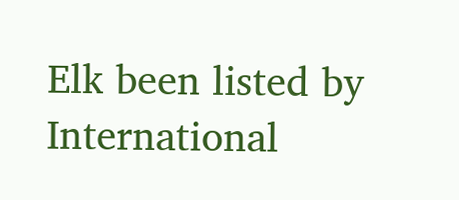Elk been listed by International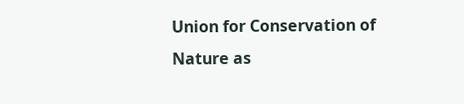Union for Conservation of Nature as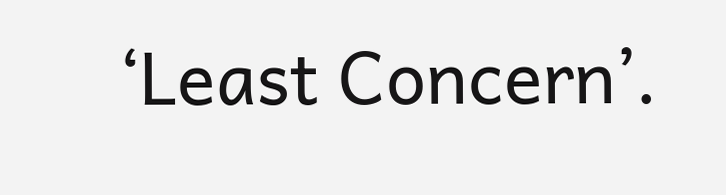‘Least Concern’.